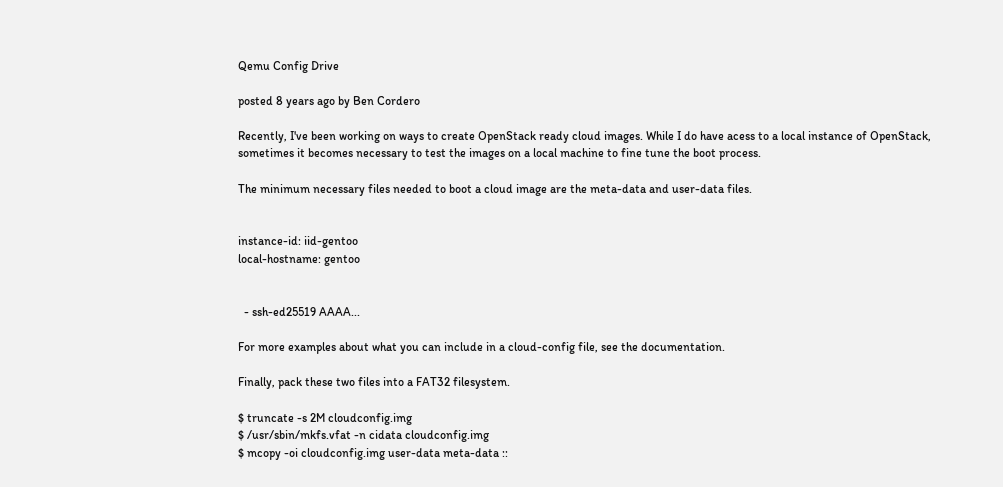Qemu Config Drive

posted 8 years ago by Ben Cordero

Recently, I've been working on ways to create OpenStack ready cloud images. While I do have acess to a local instance of OpenStack, sometimes it becomes necessary to test the images on a local machine to fine tune the boot process.

The minimum necessary files needed to boot a cloud image are the meta-data and user-data files.


instance-id: iid-gentoo
local-hostname: gentoo


  - ssh-ed25519 AAAA...

For more examples about what you can include in a cloud-config file, see the documentation.

Finally, pack these two files into a FAT32 filesystem.

$ truncate -s 2M cloudconfig.img
$ /usr/sbin/mkfs.vfat -n cidata cloudconfig.img
$ mcopy -oi cloudconfig.img user-data meta-data ::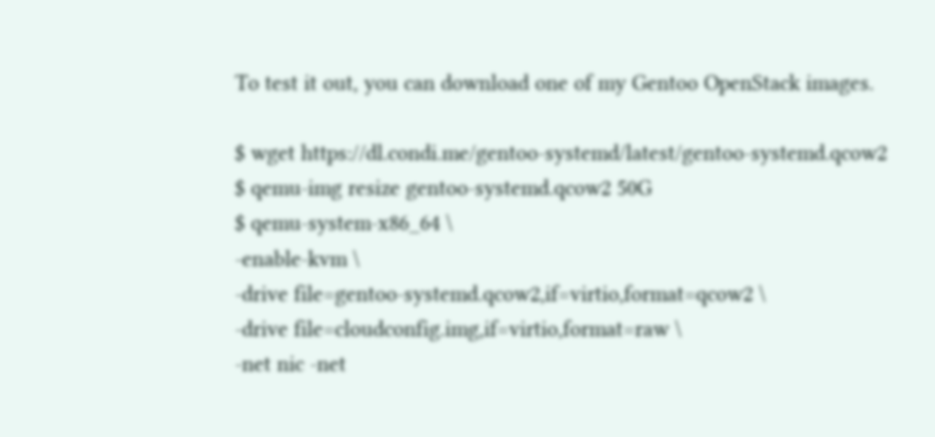To test it out, you can download one of my Gentoo OpenStack images.

$ wget https://dl.condi.me/gentoo-systemd/latest/gentoo-systemd.qcow2
$ qemu-img resize gentoo-systemd.qcow2 50G
$ qemu-system-x86_64 \
-enable-kvm \
-drive file=gentoo-systemd.qcow2,if=virtio,format=qcow2 \
-drive file=cloudconfig.img,if=virtio,format=raw \
-net nic -net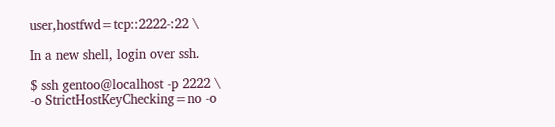user,hostfwd=tcp::2222-:22 \

In a new shell, login over ssh.

$ ssh gentoo@localhost -p 2222 \
-o StrictHostKeyChecking=no -o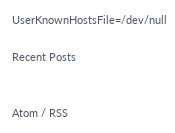UserKnownHostsFile=/dev/null

Recent Posts


Atom / RSS